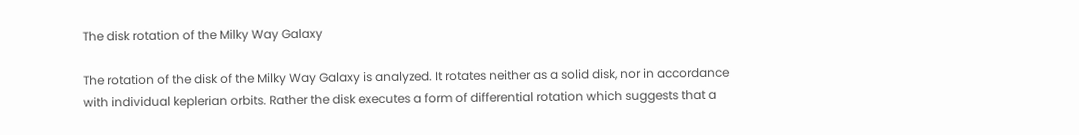The disk rotation of the Milky Way Galaxy

The rotation of the disk of the Milky Way Galaxy is analyzed. It rotates neither as a solid disk, nor in accordance with individual keplerian orbits. Rather the disk executes a form of differential rotation which suggests that a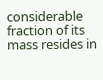considerable fraction of its mass resides in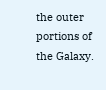the outer portions of the Galaxy.